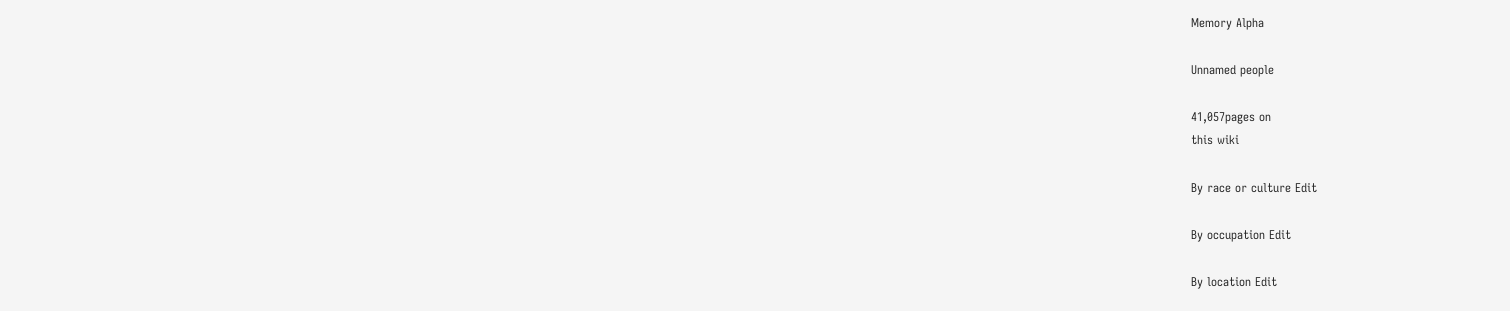Memory Alpha

Unnamed people

41,057pages on
this wiki

By race or culture Edit

By occupation Edit

By location Edit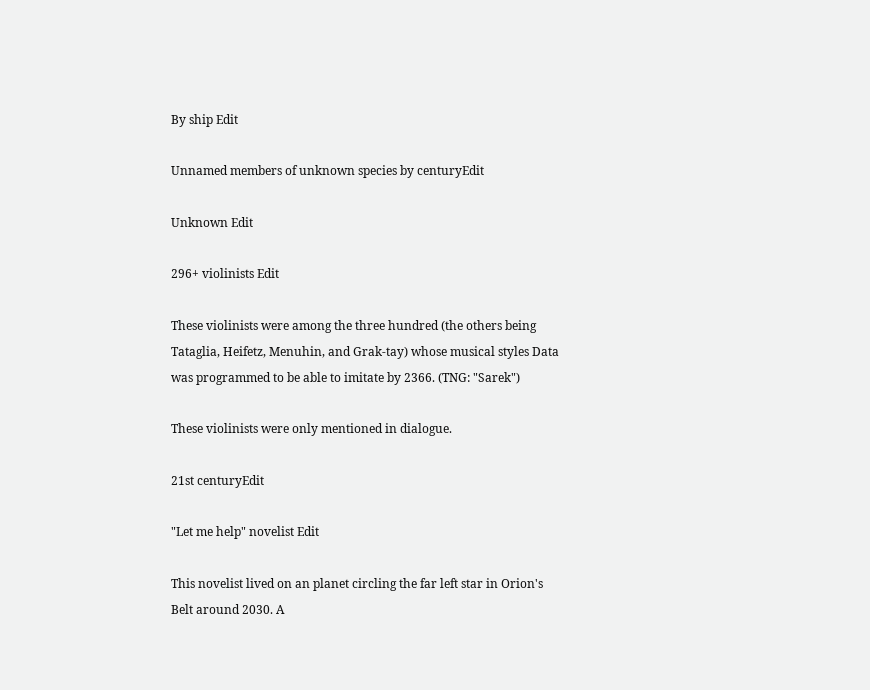By ship Edit

Unnamed members of unknown species by centuryEdit

Unknown Edit

296+ violinists Edit

These violinists were among the three hundred (the others being Tataglia, Heifetz, Menuhin, and Grak-tay) whose musical styles Data was programmed to be able to imitate by 2366. (TNG: "Sarek")

These violinists were only mentioned in dialogue.

21st centuryEdit

"Let me help" novelist Edit

This novelist lived on an planet circling the far left star in Orion's Belt around 2030. A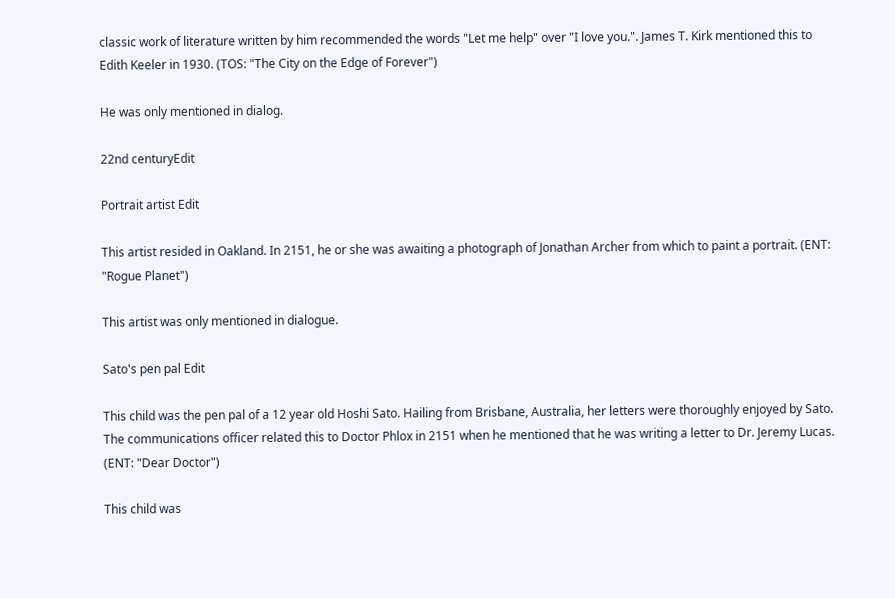classic work of literature written by him recommended the words "Let me help" over "I love you.". James T. Kirk mentioned this to Edith Keeler in 1930. (TOS: "The City on the Edge of Forever")

He was only mentioned in dialog.

22nd centuryEdit

Portrait artist Edit

This artist resided in Oakland. In 2151, he or she was awaiting a photograph of Jonathan Archer from which to paint a portrait. (ENT: "Rogue Planet")

This artist was only mentioned in dialogue.

Sato's pen pal Edit

This child was the pen pal of a 12 year old Hoshi Sato. Hailing from Brisbane, Australia, her letters were thoroughly enjoyed by Sato. The communications officer related this to Doctor Phlox in 2151 when he mentioned that he was writing a letter to Dr. Jeremy Lucas. (ENT: "Dear Doctor")

This child was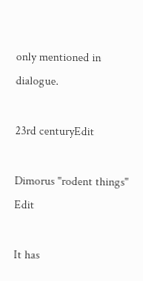only mentioned in dialogue.

23rd centuryEdit

Dimorus "rodent things" Edit

It has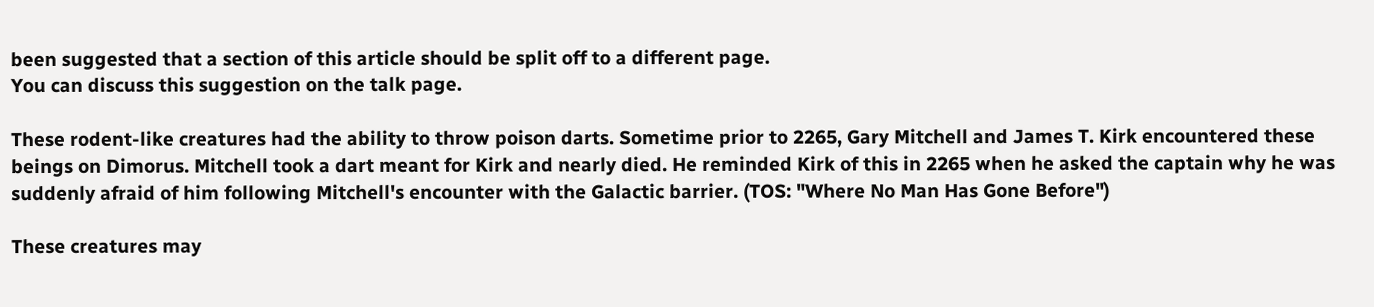been suggested that a section of this article should be split off to a different page.
You can discuss this suggestion on the talk page.

These rodent-like creatures had the ability to throw poison darts. Sometime prior to 2265, Gary Mitchell and James T. Kirk encountered these beings on Dimorus. Mitchell took a dart meant for Kirk and nearly died. He reminded Kirk of this in 2265 when he asked the captain why he was suddenly afraid of him following Mitchell's encounter with the Galactic barrier. (TOS: "Where No Man Has Gone Before")

These creatures may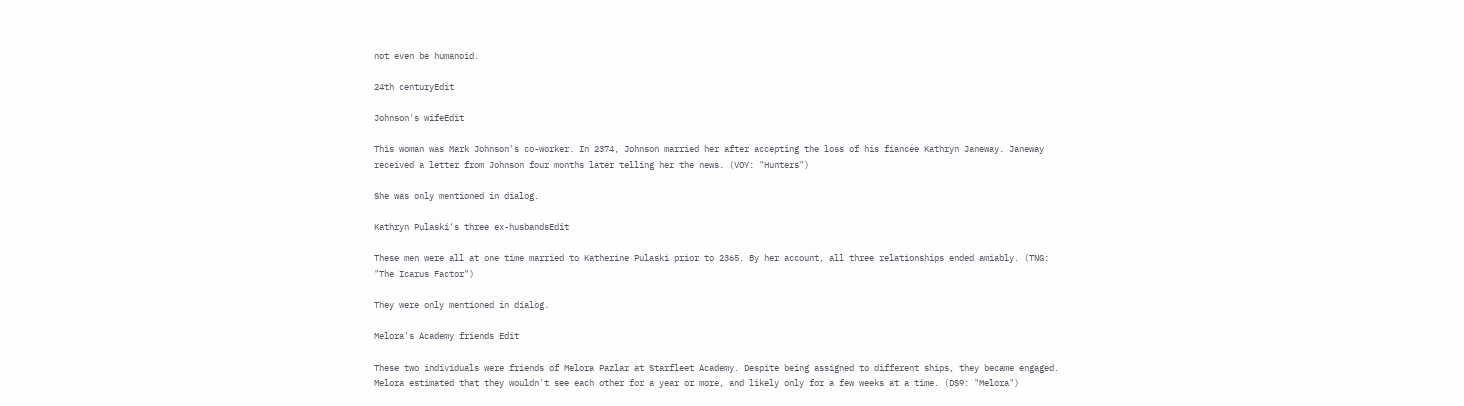not even be humanoid.

24th centuryEdit

Johnson's wifeEdit

This woman was Mark Johnson's co-worker. In 2374, Johnson married her after accepting the loss of his fiancée Kathryn Janeway. Janeway received a letter from Johnson four months later telling her the news. (VOY: "Hunters")

She was only mentioned in dialog.

Kathryn Pulaski's three ex-husbandsEdit

These men were all at one time married to Katherine Pulaski prior to 2365. By her account, all three relationships ended amiably. (TNG: "The Icarus Factor")

They were only mentioned in dialog.

Melora's Academy friends Edit

These two individuals were friends of Melora Pazlar at Starfleet Academy. Despite being assigned to different ships, they became engaged. Melora estimated that they wouldn't see each other for a year or more, and likely only for a few weeks at a time. (DS9: "Melora")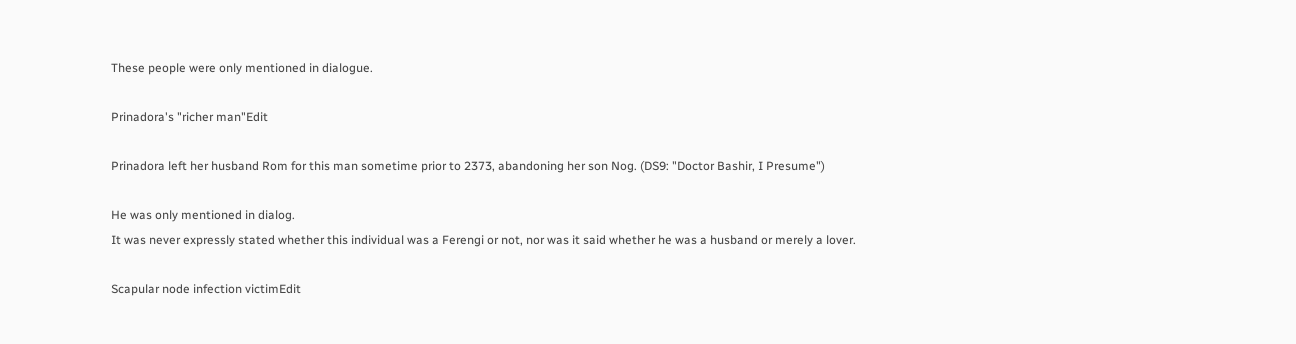These people were only mentioned in dialogue.

Prinadora's "richer man"Edit

Prinadora left her husband Rom for this man sometime prior to 2373, abandoning her son Nog. (DS9: "Doctor Bashir, I Presume")

He was only mentioned in dialog.
It was never expressly stated whether this individual was a Ferengi or not, nor was it said whether he was a husband or merely a lover.

Scapular node infection victimEdit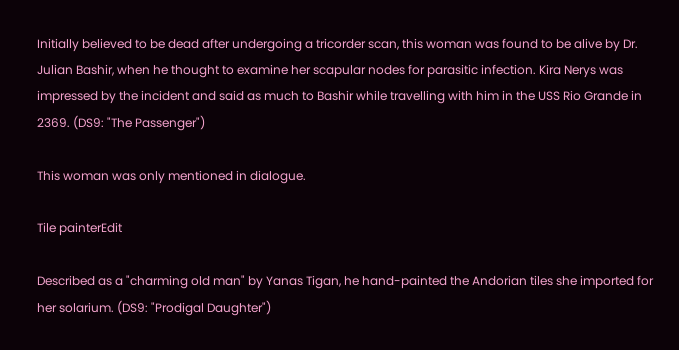Initially believed to be dead after undergoing a tricorder scan, this woman was found to be alive by Dr. Julian Bashir, when he thought to examine her scapular nodes for parasitic infection. Kira Nerys was impressed by the incident and said as much to Bashir while travelling with him in the USS Rio Grande in 2369. (DS9: "The Passenger")

This woman was only mentioned in dialogue.

Tile painterEdit

Described as a "charming old man" by Yanas Tigan, he hand-painted the Andorian tiles she imported for her solarium. (DS9: "Prodigal Daughter")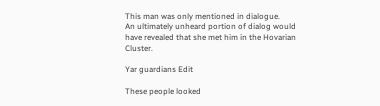This man was only mentioned in dialogue.
An ultimately unheard portion of dialog would have revealed that she met him in the Hovarian Cluster.

Yar guardians Edit

These people looked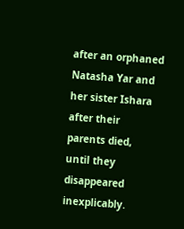after an orphaned Natasha Yar and her sister Ishara after their parents died, until they disappeared inexplicably.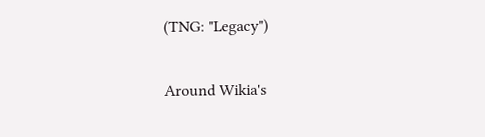(TNG: "Legacy")

Around Wikia's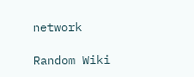network

Random Wiki